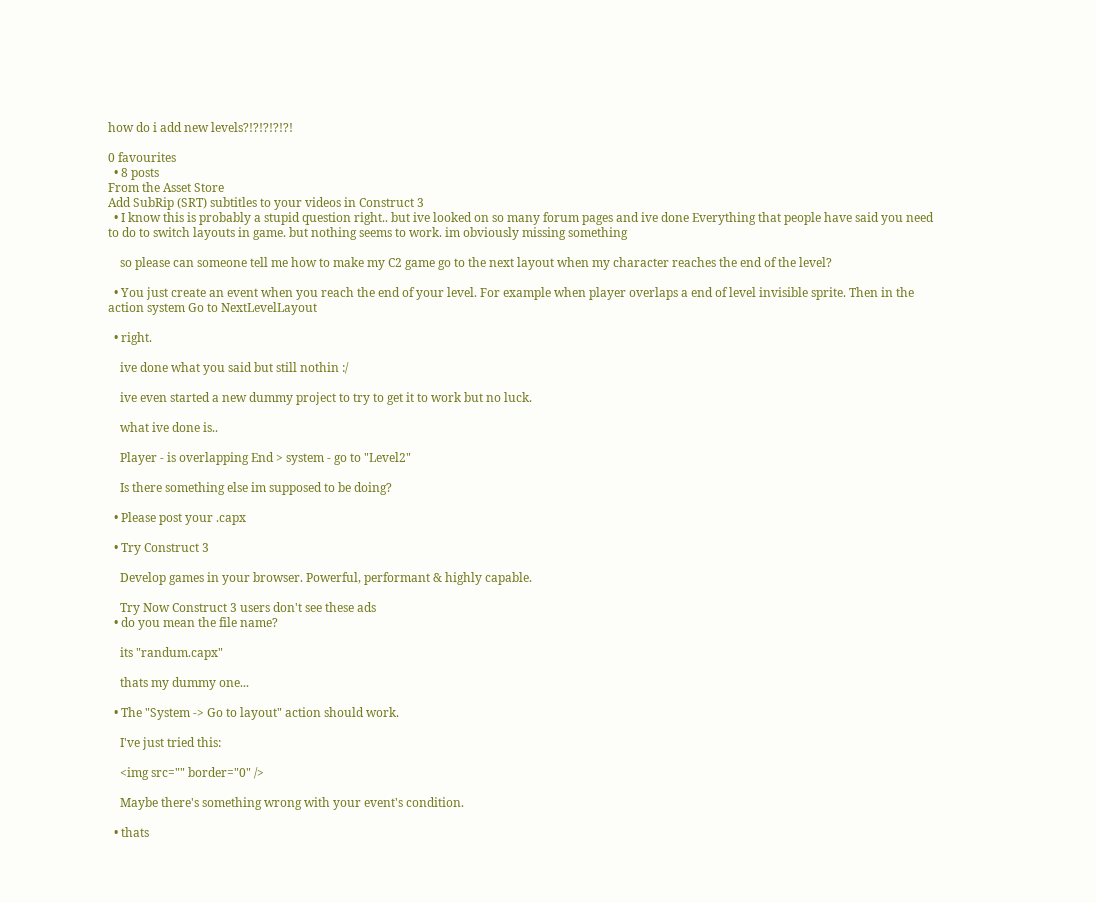how do i add new levels?!?!?!?!?!

0 favourites
  • 8 posts
From the Asset Store
Add SubRip (SRT) subtitles to your videos in Construct 3
  • I know this is probably a stupid question right.. but ive looked on so many forum pages and ive done Everything that people have said you need to do to switch layouts in game. but nothing seems to work. im obviously missing something

    so please can someone tell me how to make my C2 game go to the next layout when my character reaches the end of the level?

  • You just create an event when you reach the end of your level. For example when player overlaps a end of level invisible sprite. Then in the action system Go to NextLevelLayout

  • right.

    ive done what you said but still nothin :/

    ive even started a new dummy project to try to get it to work but no luck.

    what ive done is..

    Player - is overlapping End > system - go to "Level2"

    Is there something else im supposed to be doing?

  • Please post your .capx

  • Try Construct 3

    Develop games in your browser. Powerful, performant & highly capable.

    Try Now Construct 3 users don't see these ads
  • do you mean the file name?

    its "randum.capx"

    thats my dummy one...

  • The "System -> Go to layout" action should work.

    I've just tried this:

    <img src="" border="0" />

    Maybe there's something wrong with your event's condition.

  • thats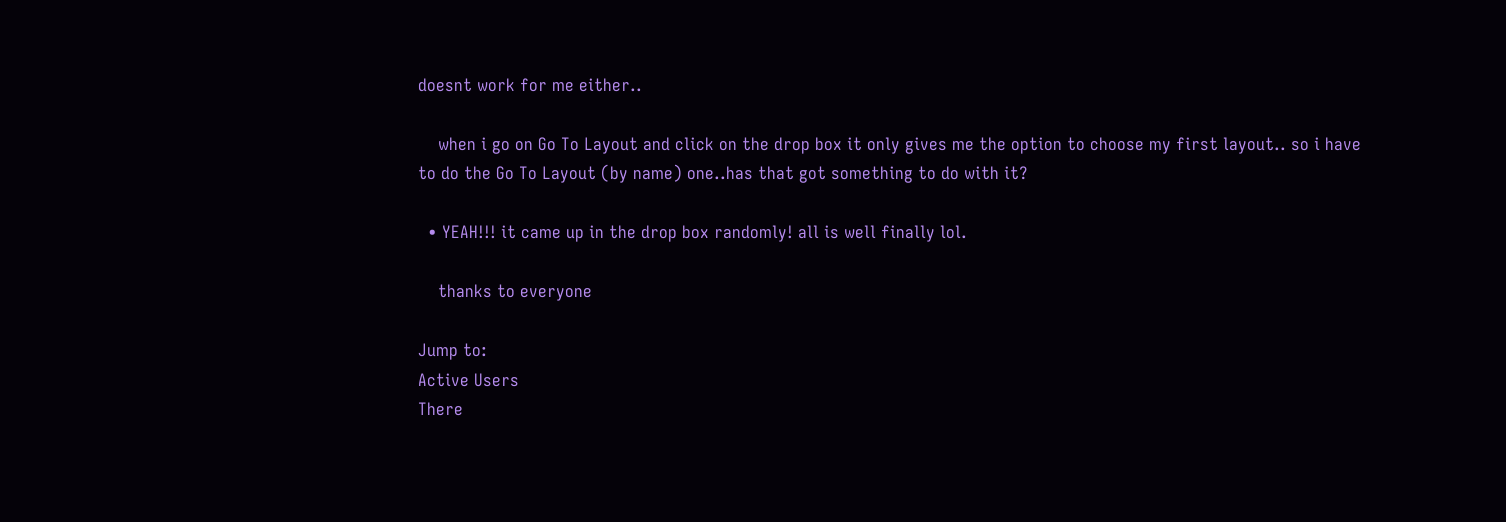doesnt work for me either..

    when i go on Go To Layout and click on the drop box it only gives me the option to choose my first layout.. so i have to do the Go To Layout (by name) one..has that got something to do with it?

  • YEAH!!! it came up in the drop box randomly! all is well finally lol.

    thanks to everyone

Jump to:
Active Users
There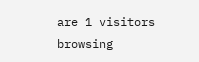are 1 visitors browsing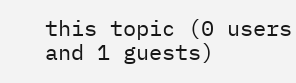this topic (0 users and 1 guests)